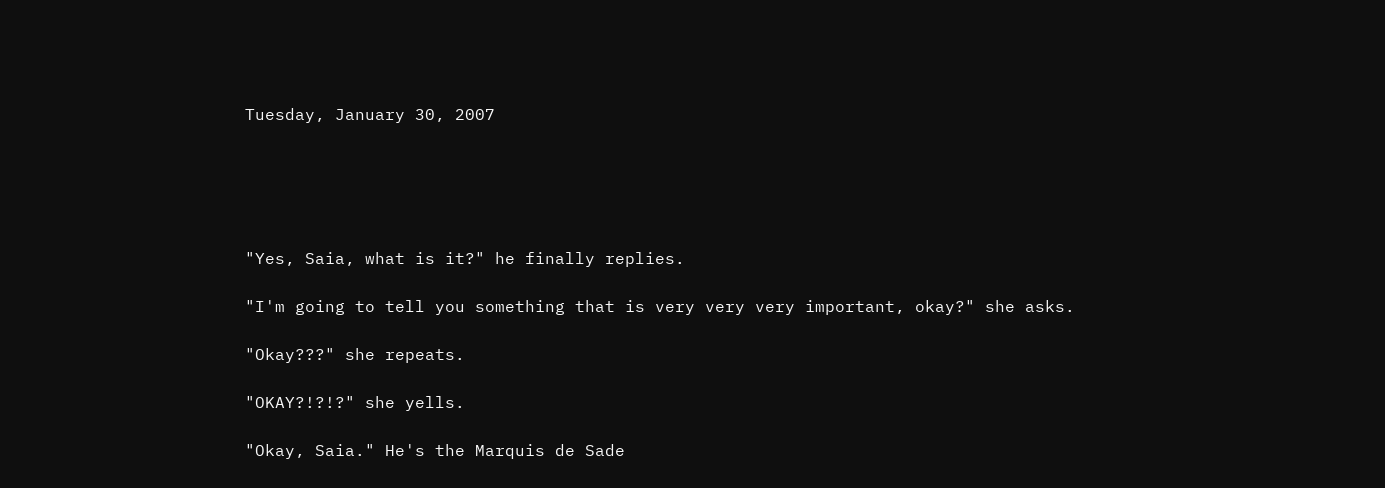Tuesday, January 30, 2007





"Yes, Saia, what is it?" he finally replies.

"I'm going to tell you something that is very very very important, okay?" she asks.

"Okay???" she repeats.

"OKAY?!?!?" she yells.

"Okay, Saia." He's the Marquis de Sade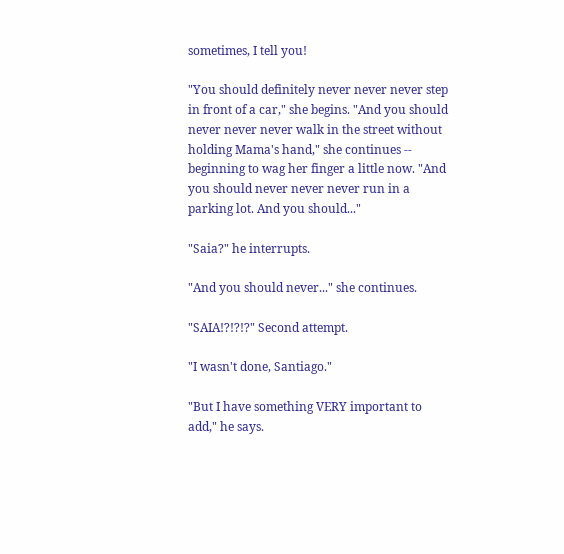sometimes, I tell you!

"You should definitely never never never step in front of a car," she begins. "And you should never never never walk in the street without holding Mama's hand," she continues -- beginning to wag her finger a little now. "And you should never never never run in a parking lot. And you should..."

"Saia?" he interrupts.

"And you should never..." she continues.

"SAIA!?!?!?" Second attempt.

"I wasn't done, Santiago."

"But I have something VERY important to add," he says.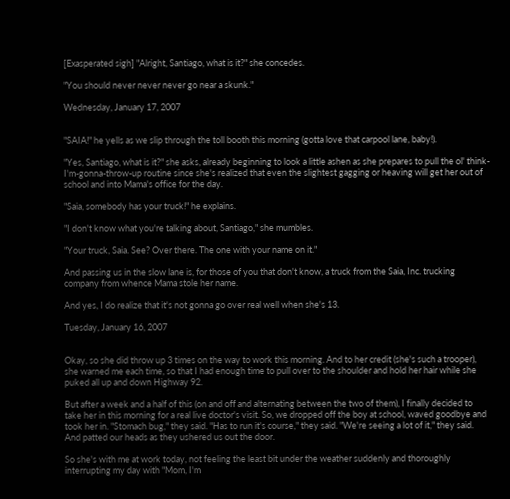[Exasperated sigh] "Alright, Santiago, what is it?" she concedes.

"You should never never never go near a skunk."

Wednesday, January 17, 2007


"SAIA!" he yells as we slip through the toll booth this morning (gotta love that carpool lane, baby!).

"Yes, Santiago, what is it?" she asks, already beginning to look a little ashen as she prepares to pull the ol' think-I'm-gonna-throw-up routine since she's realized that even the slightest gagging or heaving will get her out of school and into Mama's office for the day.

"Saia, somebody has your truck!" he explains.

"I don't know what you're talking about, Santiago," she mumbles.

"Your truck, Saia. See? Over there. The one with your name on it."

And passing us in the slow lane is, for those of you that don't know, a truck from the Saia, Inc. trucking company from whence Mama stole her name.

And yes, I do realize that it's not gonna go over real well when she's 13.

Tuesday, January 16, 2007


Okay, so she did throw up 3 times on the way to work this morning. And to her credit (she's such a trooper), she warned me each time, so that I had enough time to pull over to the shoulder and hold her hair while she puked all up and down Highway 92.

But after a week and a half of this (on and off and alternating between the two of them), I finally decided to take her in this morning for a real live doctor's visit. So, we dropped off the boy at school, waved goodbye and took her in. "Stomach bug," they said. "Has to run it's course," they said. "We're seeing a lot of it," they said. And patted our heads as they ushered us out the door.

So she's with me at work today, not feeling the least bit under the weather suddenly and thoroughly interrupting my day with "Mom, I'm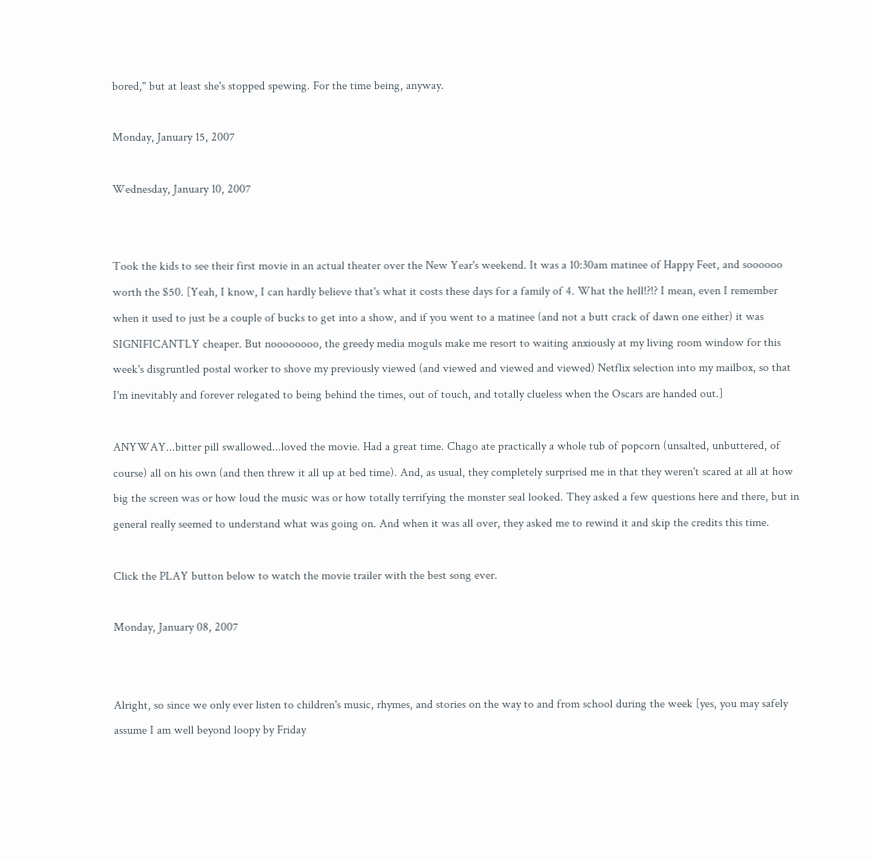bored," but at least she's stopped spewing. For the time being, anyway.

Monday, January 15, 2007

Wednesday, January 10, 2007


Took the kids to see their first movie in an actual theater over the New Year's weekend. It was a 10:30am matinee of Happy Feet, and soooooo worth the $50. [Yeah, I know, I can hardly believe that's what it costs these days for a family of 4. What the hell!?!? I mean, even I remember when it used to just be a couple of bucks to get into a show, and if you went to a matinee (and not a butt crack of dawn one either) it was SIGNIFICANTLY cheaper. But noooooooo, the greedy media moguls make me resort to waiting anxiously at my living room window for this week's disgruntled postal worker to shove my previously viewed (and viewed and viewed and viewed) Netflix selection into my mailbox, so that I'm inevitably and forever relegated to being behind the times, out of touch, and totally clueless when the Oscars are handed out.]

ANYWAY...bitter pill swallowed...loved the movie. Had a great time. Chago ate practically a whole tub of popcorn (unsalted, unbuttered, of course) all on his own (and then threw it all up at bed time). And, as usual, they completely surprised me in that they weren't scared at all at how big the screen was or how loud the music was or how totally terrifying the monster seal looked. They asked a few questions here and there, but in general really seemed to understand what was going on. And when it was all over, they asked me to rewind it and skip the credits this time.

Click the PLAY button below to watch the movie trailer with the best song ever.

Monday, January 08, 2007


Alright, so since we only ever listen to children's music, rhymes, and stories on the way to and from school during the week [yes, you may safely assume I am well beyond loopy by Friday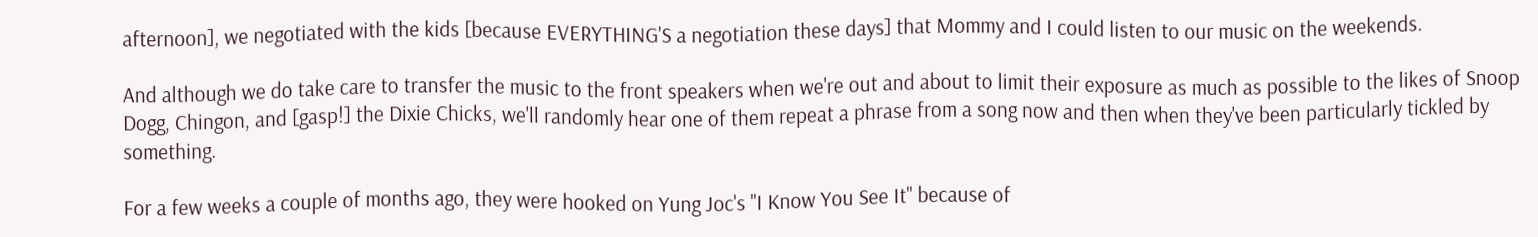afternoon], we negotiated with the kids [because EVERYTHING'S a negotiation these days] that Mommy and I could listen to our music on the weekends.

And although we do take care to transfer the music to the front speakers when we're out and about to limit their exposure as much as possible to the likes of Snoop Dogg, Chingon, and [gasp!] the Dixie Chicks, we'll randomly hear one of them repeat a phrase from a song now and then when they've been particularly tickled by something.

For a few weeks a couple of months ago, they were hooked on Yung Joc's "I Know You See It" because of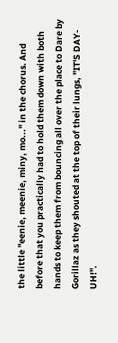the little "eenie, meenie, miny, mo..." in the chorus. And before that you practically had to hold them down with both hands to keep them from bouncing all over the place to Dare by Gorillaz as they shouted at the top of their lungs, "IT'S DAY-UH!".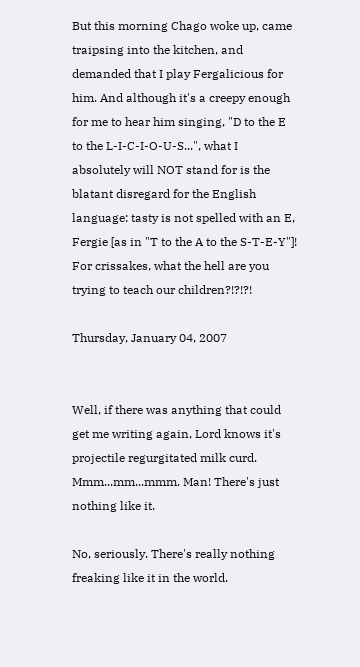But this morning Chago woke up, came traipsing into the kitchen, and demanded that I play Fergalicious for him. And although it's a creepy enough for me to hear him singing, "D to the E to the L-I-C-I-O-U-S...", what I absolutely will NOT stand for is the blatant disregard for the English language: tasty is not spelled with an E, Fergie [as in "T to the A to the S-T-E-Y"]! For crissakes, what the hell are you trying to teach our children?!?!?!

Thursday, January 04, 2007


Well, if there was anything that could get me writing again, Lord knows it's projectile regurgitated milk curd. Mmm...mm...mmm. Man! There's just nothing like it.

No, seriously. There's really nothing freaking like it in the world.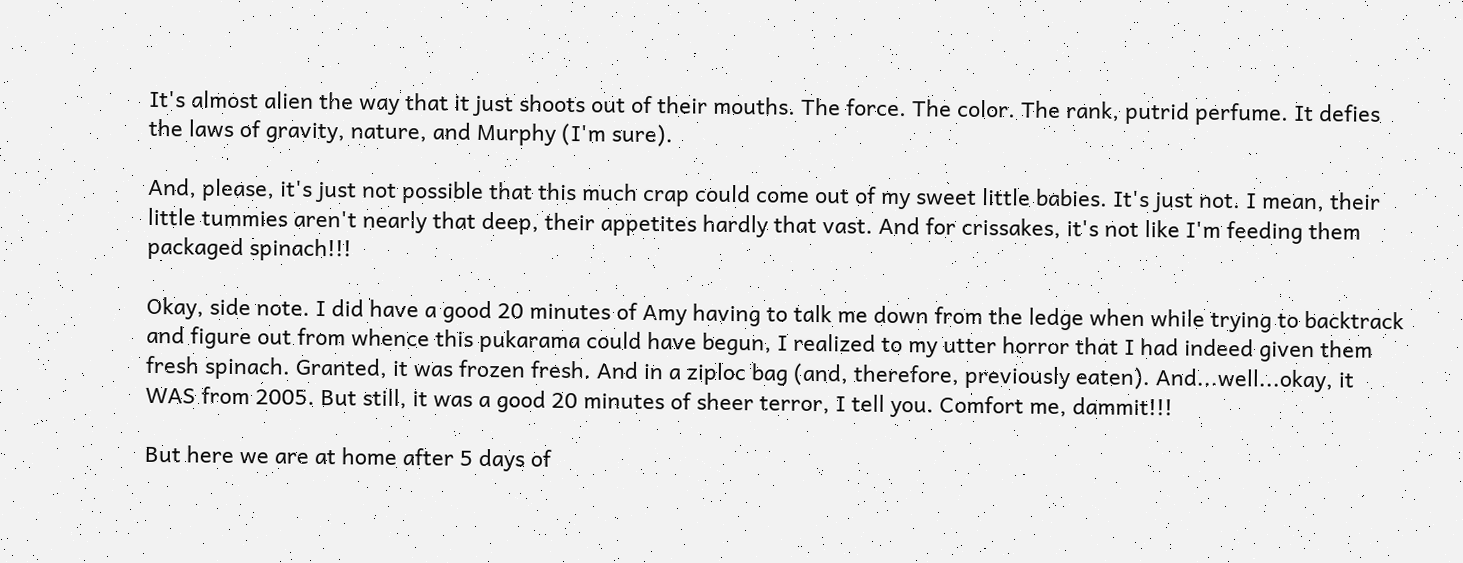It's almost alien the way that it just shoots out of their mouths. The force. The color. The rank, putrid perfume. It defies the laws of gravity, nature, and Murphy (I'm sure).

And, please, it's just not possible that this much crap could come out of my sweet little babies. It's just not. I mean, their little tummies aren't nearly that deep, their appetites hardly that vast. And for crissakes, it's not like I'm feeding them packaged spinach!!!

Okay, side note. I did have a good 20 minutes of Amy having to talk me down from the ledge when while trying to backtrack and figure out from whence this pukarama could have begun, I realized to my utter horror that I had indeed given them fresh spinach. Granted, it was frozen fresh. And in a ziploc bag (and, therefore, previously eaten). And...well...okay, it WAS from 2005. But still, it was a good 20 minutes of sheer terror, I tell you. Comfort me, dammit!!!

But here we are at home after 5 days of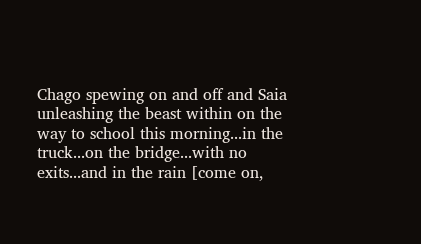Chago spewing on and off and Saia unleashing the beast within on the way to school this morning...in the truck...on the bridge...with no exits...and in the rain [come on,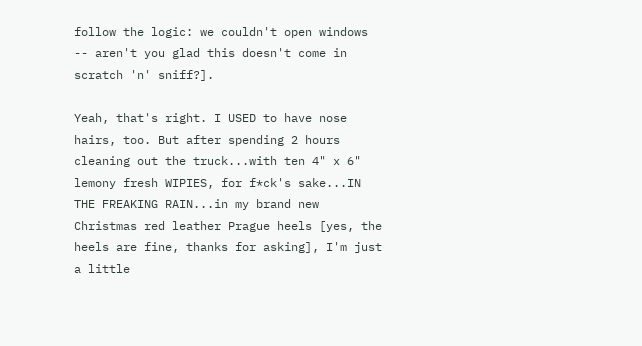follow the logic: we couldn't open windows -- aren't you glad this doesn't come in scratch 'n' sniff?].

Yeah, that's right. I USED to have nose hairs, too. But after spending 2 hours cleaning out the truck...with ten 4" x 6" lemony fresh WIPIES, for f*ck's sake...IN THE FREAKING RAIN...in my brand new Christmas red leather Prague heels [yes, the heels are fine, thanks for asking], I'm just a little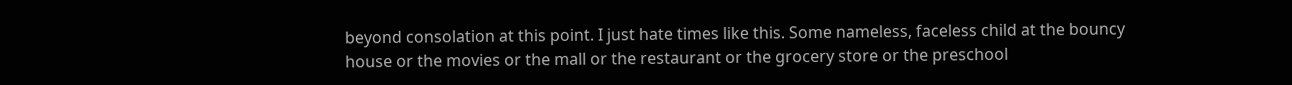beyond consolation at this point. I just hate times like this. Some nameless, faceless child at the bouncy house or the movies or the mall or the restaurant or the grocery store or the preschool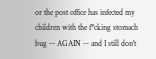or the post office has infected my children with the f*cking stomach bug -- AGAIN -- and I still don't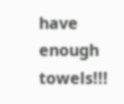have enough towels!!!